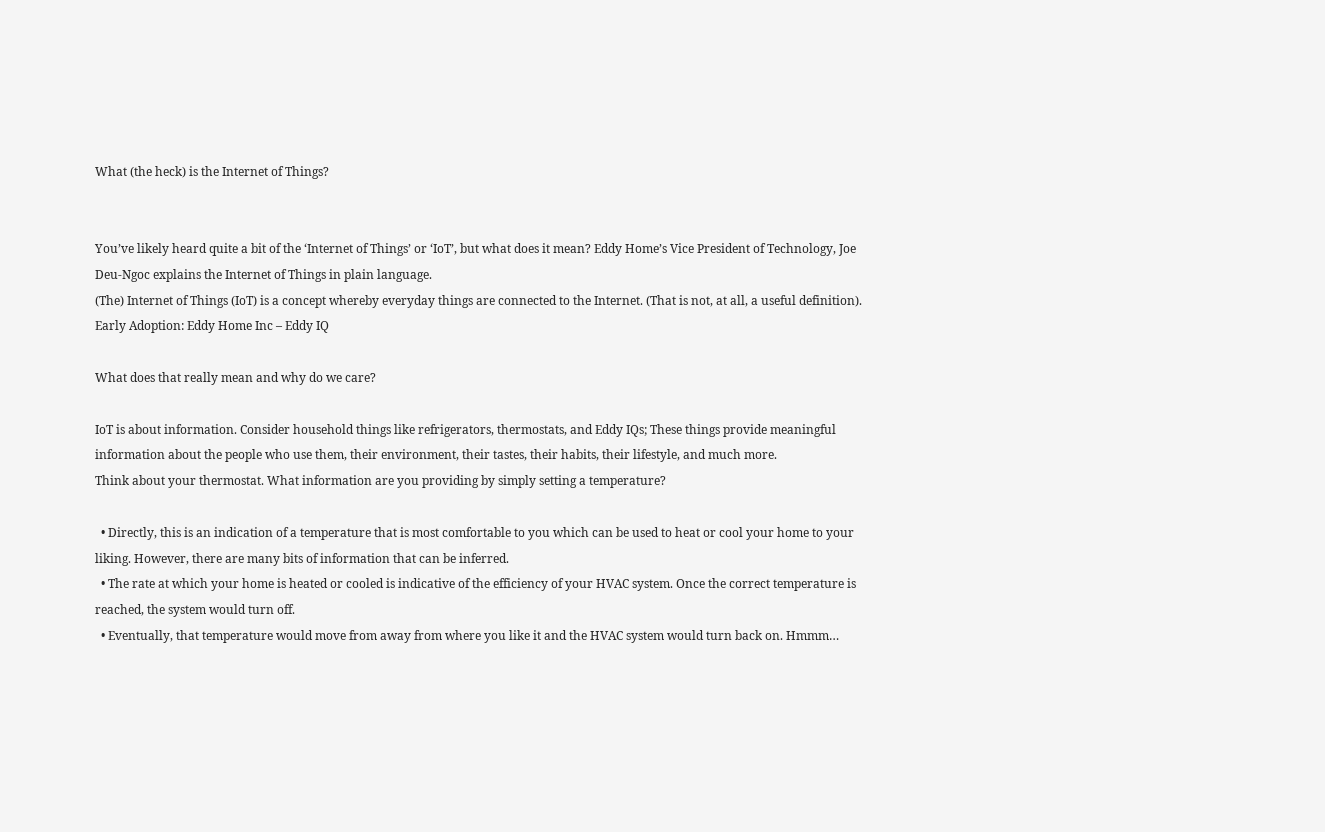What (the heck) is the Internet of Things?


You’ve likely heard quite a bit of the ‘Internet of Things’ or ‘IoT’, but what does it mean? Eddy Home’s Vice President of Technology, Joe Deu-Ngoc explains the Internet of Things in plain language.
(The) Internet of Things (IoT) is a concept whereby everyday things are connected to the Internet. (That is not, at all, a useful definition).
Early Adoption: Eddy Home Inc – Eddy IQ

What does that really mean and why do we care?

IoT is about information. Consider household things like refrigerators, thermostats, and Eddy IQs; These things provide meaningful information about the people who use them, their environment, their tastes, their habits, their lifestyle, and much more.
Think about your thermostat. What information are you providing by simply setting a temperature?

  • Directly, this is an indication of a temperature that is most comfortable to you which can be used to heat or cool your home to your liking. However, there are many bits of information that can be inferred.
  • The rate at which your home is heated or cooled is indicative of the efficiency of your HVAC system. Once the correct temperature is reached, the system would turn off.
  • Eventually, that temperature would move from away from where you like it and the HVAC system would turn back on. Hmmm…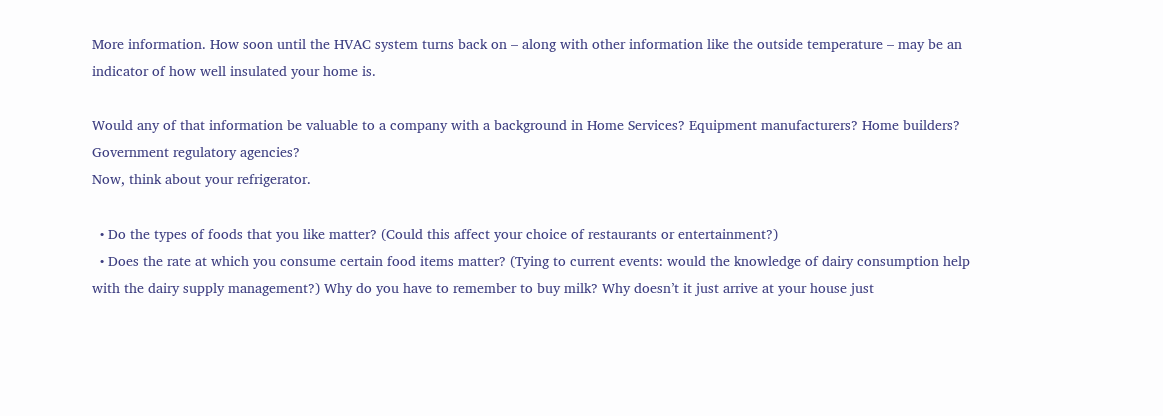More information. How soon until the HVAC system turns back on – along with other information like the outside temperature – may be an indicator of how well insulated your home is.

Would any of that information be valuable to a company with a background in Home Services? Equipment manufacturers? Home builders? Government regulatory agencies?
Now, think about your refrigerator.

  • Do the types of foods that you like matter? (Could this affect your choice of restaurants or entertainment?)
  • Does the rate at which you consume certain food items matter? (Tying to current events: would the knowledge of dairy consumption help with the dairy supply management?) Why do you have to remember to buy milk? Why doesn’t it just arrive at your house just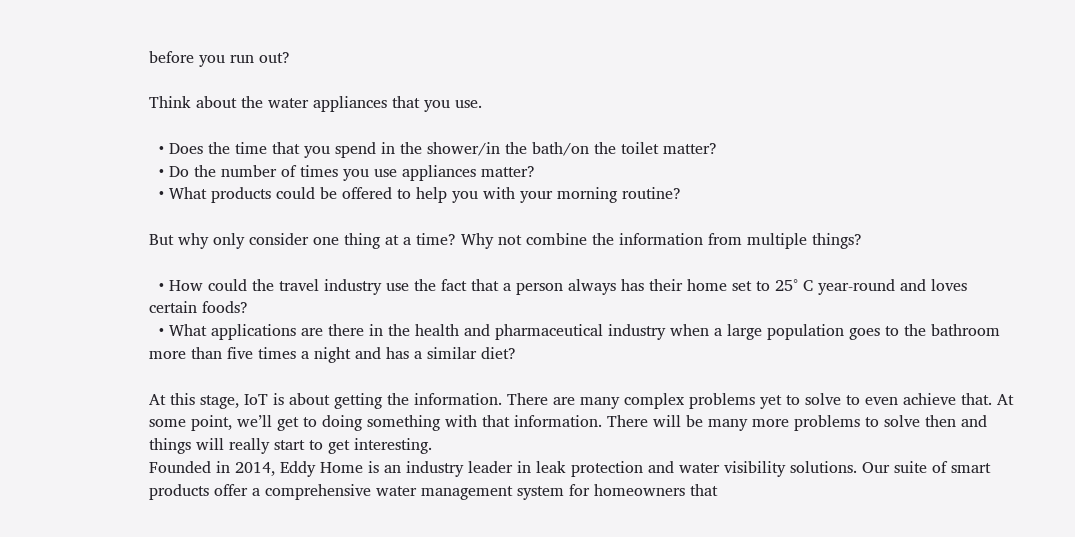before you run out?

Think about the water appliances that you use.

  • Does the time that you spend in the shower/in the bath/on the toilet matter?
  • Do the number of times you use appliances matter?
  • What products could be offered to help you with your morning routine?

But why only consider one thing at a time? Why not combine the information from multiple things?

  • How could the travel industry use the fact that a person always has their home set to 25° C year-round and loves certain foods?
  • What applications are there in the health and pharmaceutical industry when a large population goes to the bathroom more than five times a night and has a similar diet?

At this stage, IoT is about getting the information. There are many complex problems yet to solve to even achieve that. At some point, we’ll get to doing something with that information. There will be many more problems to solve then and things will really start to get interesting.
Founded in 2014, Eddy Home is an industry leader in leak protection and water visibility solutions. Our suite of smart products offer a comprehensive water management system for homeowners that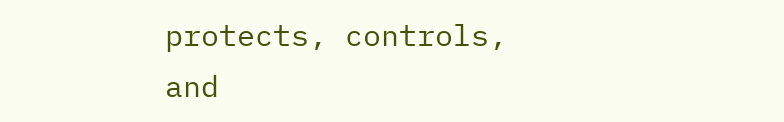protects, controls, and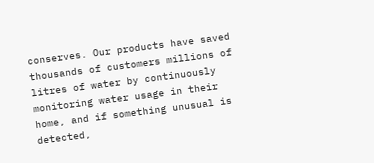conserves. Our products have saved thousands of customers millions of litres of water by continuously monitoring water usage in their home, and if something unusual is detected,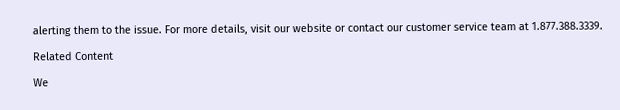alerting them to the issue. For more details, visit our website or contact our customer service team at 1.877.388.3339.

Related Content

We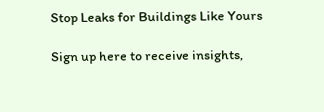Stop Leaks for Buildings Like Yours

Sign up here to receive insights,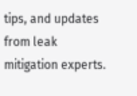tips, and updates from leak mitigation experts.